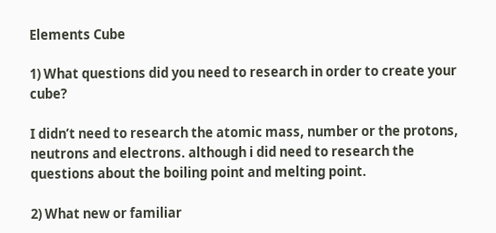Elements Cube

1) What questions did you need to research in order to create your cube?

I didn’t need to research the atomic mass, number or the protons, neutrons and electrons. although i did need to research the questions about the boiling point and melting point.

2) What new or familiar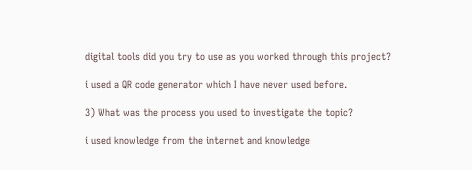digital tools did you try to use as you worked through this project?

i used a QR code generator which I have never used before.

3) What was the process you used to investigate the topic?

i used knowledge from the internet and knowledge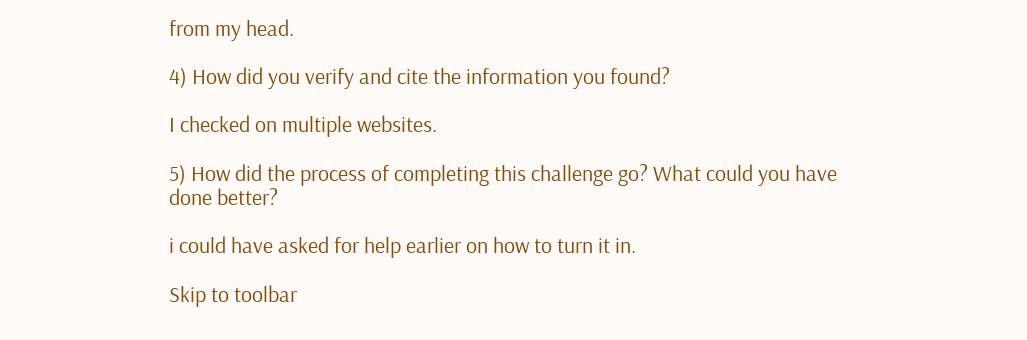from my head.

4) How did you verify and cite the information you found?

I checked on multiple websites.

5) How did the process of completing this challenge go? What could you have done better?

i could have asked for help earlier on how to turn it in.

Skip to toolbar